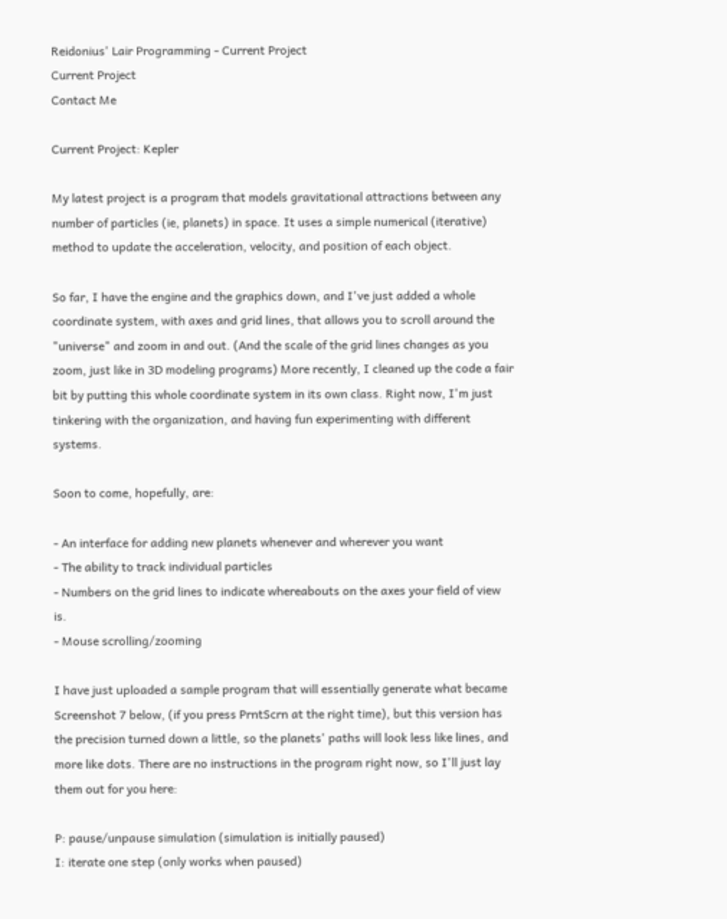Reidonius' Lair Programming - Current Project
Current Project
Contact Me

Current Project: Kepler

My latest project is a program that models gravitational attractions between any number of particles (ie, planets) in space. It uses a simple numerical (iterative) method to update the acceleration, velocity, and position of each object.

So far, I have the engine and the graphics down, and I've just added a whole coordinate system, with axes and grid lines, that allows you to scroll around the "universe" and zoom in and out. (And the scale of the grid lines changes as you zoom, just like in 3D modeling programs) More recently, I cleaned up the code a fair bit by putting this whole coordinate system in its own class. Right now, I'm just tinkering with the organization, and having fun experimenting with different systems.

Soon to come, hopefully, are:

- An interface for adding new planets whenever and wherever you want
- The ability to track individual particles
- Numbers on the grid lines to indicate whereabouts on the axes your field of view is.
- Mouse scrolling/zooming

I have just uploaded a sample program that will essentially generate what became Screenshot 7 below, (if you press PrntScrn at the right time), but this version has the precision turned down a little, so the planets' paths will look less like lines, and more like dots. There are no instructions in the program right now, so I'll just lay them out for you here:

P: pause/unpause simulation (simulation is initially paused)
I: iterate one step (only works when paused)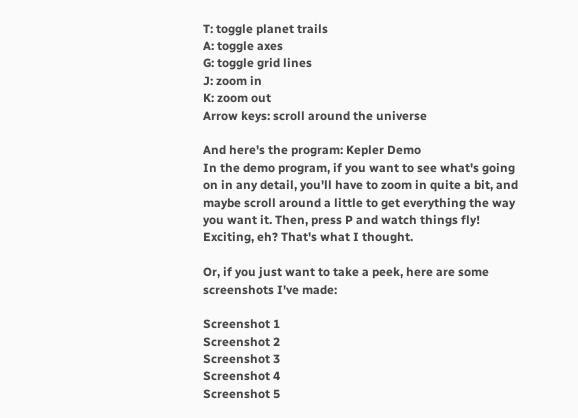T: toggle planet trails
A: toggle axes
G: toggle grid lines
J: zoom in
K: zoom out
Arrow keys: scroll around the universe

And here's the program: Kepler Demo
In the demo program, if you want to see what's going on in any detail, you'll have to zoom in quite a bit, and maybe scroll around a little to get everything the way you want it. Then, press P and watch things fly! Exciting, eh? That's what I thought.

Or, if you just want to take a peek, here are some screenshots I've made:

Screenshot 1
Screenshot 2
Screenshot 3
Screenshot 4
Screenshot 5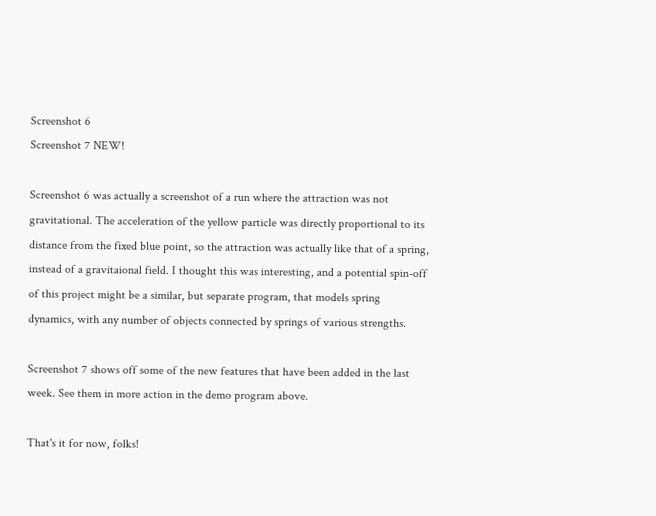Screenshot 6
Screenshot 7 NEW!

Screenshot 6 was actually a screenshot of a run where the attraction was not gravitational. The acceleration of the yellow particle was directly proportional to its distance from the fixed blue point, so the attraction was actually like that of a spring, instead of a gravitaional field. I thought this was interesting, and a potential spin-off of this project might be a similar, but separate program, that models spring dynamics, with any number of objects connected by springs of various strengths.

Screenshot 7 shows off some of the new features that have been added in the last week. See them in more action in the demo program above.

That's it for now, folks!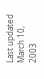Last updated March 10, 2003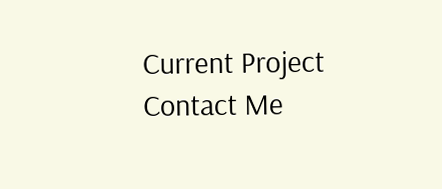Current Project
Contact Me